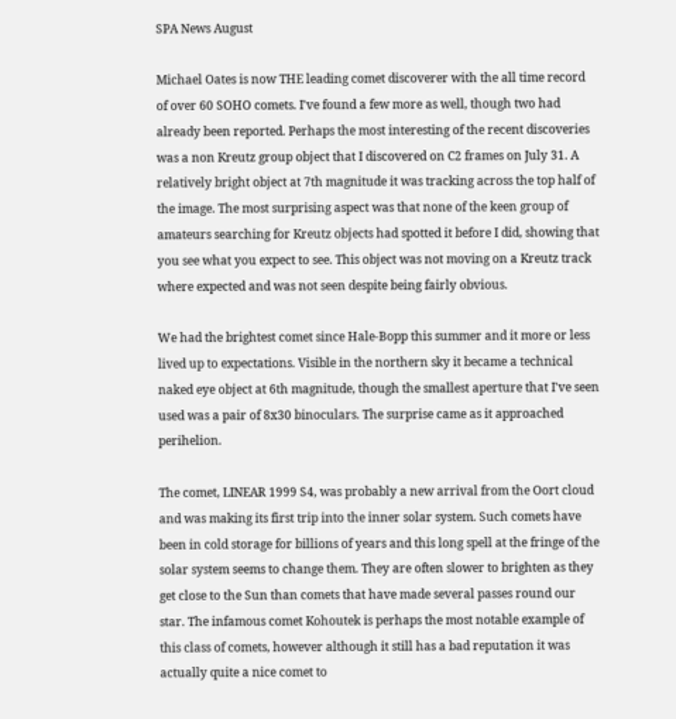SPA News August

Michael Oates is now THE leading comet discoverer with the all time record of over 60 SOHO comets. I've found a few more as well, though two had already been reported. Perhaps the most interesting of the recent discoveries was a non Kreutz group object that I discovered on C2 frames on July 31. A relatively bright object at 7th magnitude it was tracking across the top half of the image. The most surprising aspect was that none of the keen group of amateurs searching for Kreutz objects had spotted it before I did, showing that you see what you expect to see. This object was not moving on a Kreutz track where expected and was not seen despite being fairly obvious.

We had the brightest comet since Hale-Bopp this summer and it more or less lived up to expectations. Visible in the northern sky it became a technical naked eye object at 6th magnitude, though the smallest aperture that I've seen used was a pair of 8x30 binoculars. The surprise came as it approached perihelion.

The comet, LINEAR 1999 S4, was probably a new arrival from the Oort cloud and was making its first trip into the inner solar system. Such comets have been in cold storage for billions of years and this long spell at the fringe of the solar system seems to change them. They are often slower to brighten as they get close to the Sun than comets that have made several passes round our star. The infamous comet Kohoutek is perhaps the most notable example of this class of comets, however although it still has a bad reputation it was actually quite a nice comet to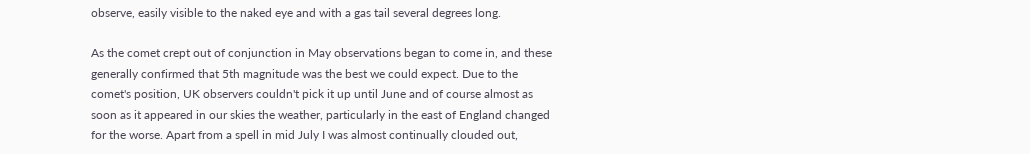observe, easily visible to the naked eye and with a gas tail several degrees long.

As the comet crept out of conjunction in May observations began to come in, and these generally confirmed that 5th magnitude was the best we could expect. Due to the comet's position, UK observers couldn't pick it up until June and of course almost as soon as it appeared in our skies the weather, particularly in the east of England changed for the worse. Apart from a spell in mid July I was almost continually clouded out,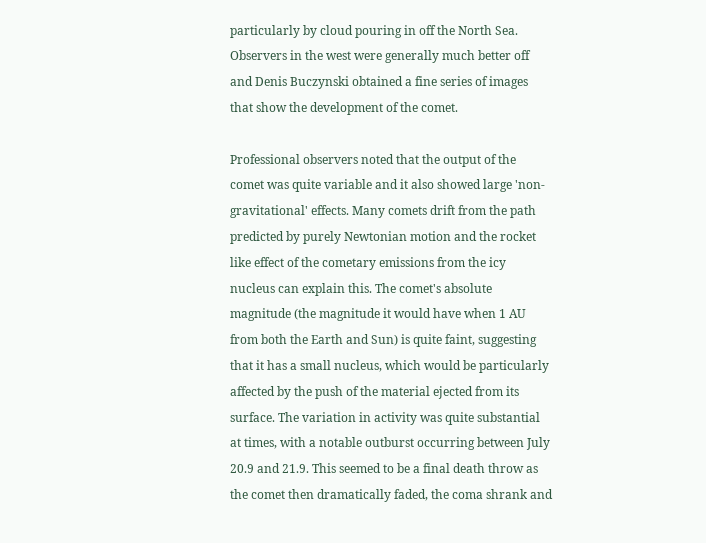particularly by cloud pouring in off the North Sea. Observers in the west were generally much better off and Denis Buczynski obtained a fine series of images that show the development of the comet.

Professional observers noted that the output of the comet was quite variable and it also showed large 'non-gravitational' effects. Many comets drift from the path predicted by purely Newtonian motion and the rocket like effect of the cometary emissions from the icy nucleus can explain this. The comet's absolute magnitude (the magnitude it would have when 1 AU from both the Earth and Sun) is quite faint, suggesting that it has a small nucleus, which would be particularly affected by the push of the material ejected from its surface. The variation in activity was quite substantial at times, with a notable outburst occurring between July 20.9 and 21.9. This seemed to be a final death throw as the comet then dramatically faded, the coma shrank and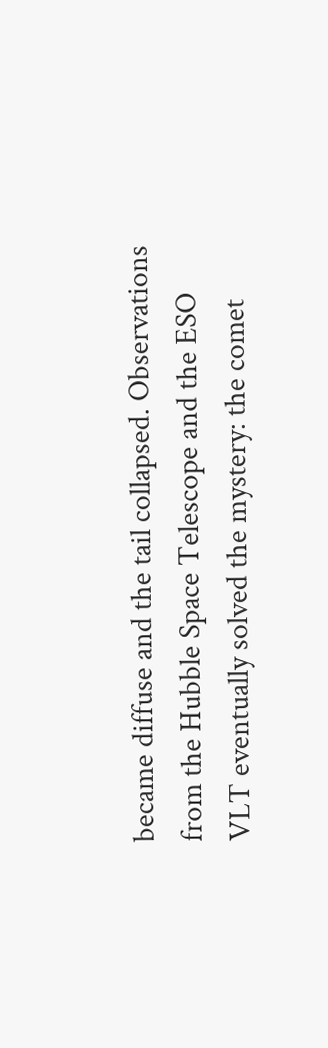became diffuse and the tail collapsed. Observations from the Hubble Space Telescope and the ESO VLT eventually solved the mystery: the comet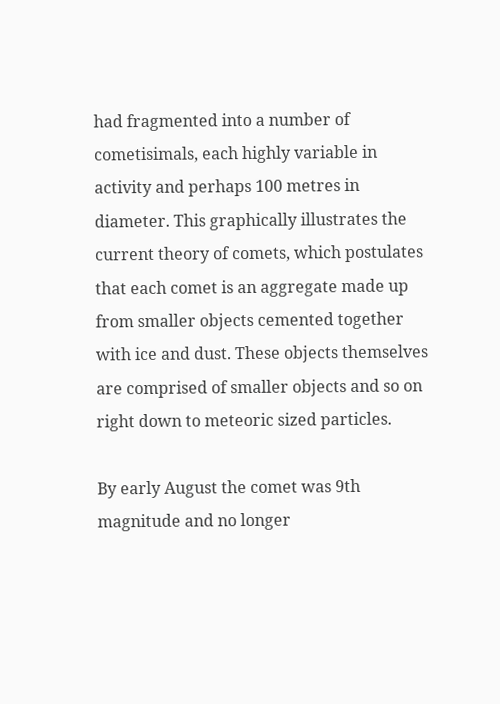had fragmented into a number of cometisimals, each highly variable in activity and perhaps 100 metres in diameter. This graphically illustrates the current theory of comets, which postulates that each comet is an aggregate made up from smaller objects cemented together with ice and dust. These objects themselves are comprised of smaller objects and so on right down to meteoric sized particles.

By early August the comet was 9th magnitude and no longer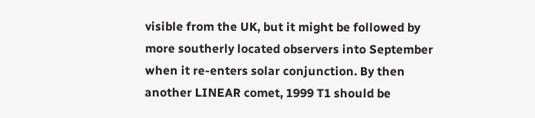visible from the UK, but it might be followed by more southerly located observers into September when it re-enters solar conjunction. By then another LINEAR comet, 1999 T1 should be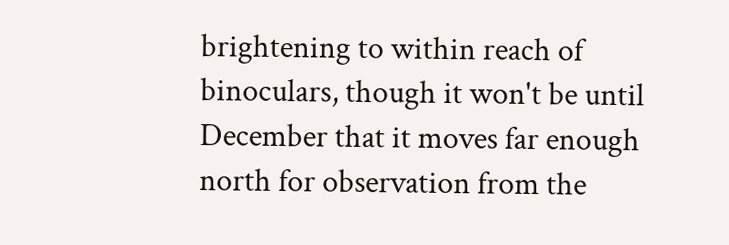brightening to within reach of binoculars, though it won't be until December that it moves far enough north for observation from the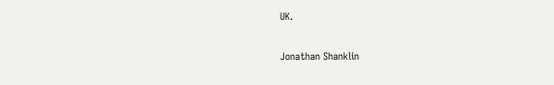UK.

Jonathan Shanklin